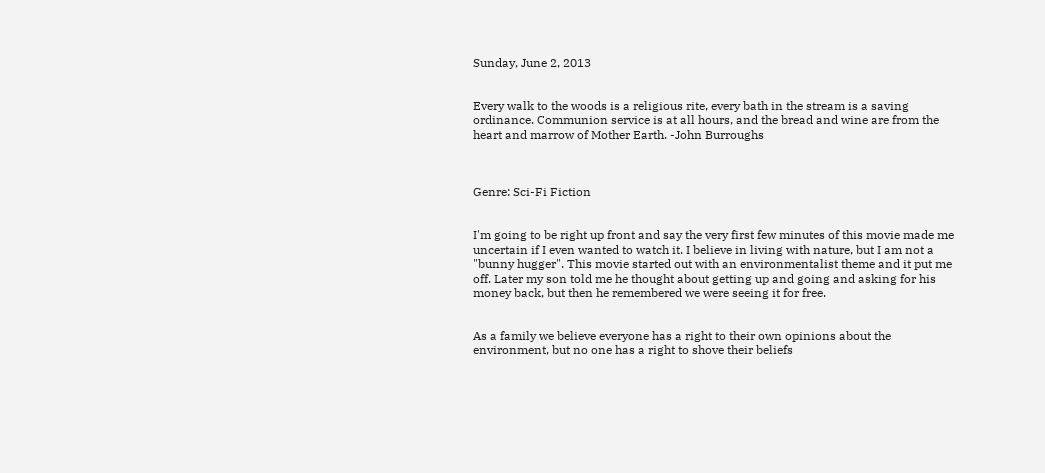Sunday, June 2, 2013


Every walk to the woods is a religious rite, every bath in the stream is a saving ordinance. Communion service is at all hours, and the bread and wine are from the heart and marrow of Mother Earth. -John Burroughs



Genre: Sci-Fi Fiction


I'm going to be right up front and say the very first few minutes of this movie made me uncertain if I even wanted to watch it. I believe in living with nature, but I am not a "bunny hugger". This movie started out with an environmentalist theme and it put me off. Later my son told me he thought about getting up and going and asking for his money back, but then he remembered we were seeing it for free.


As a family we believe everyone has a right to their own opinions about the environment, but no one has a right to shove their beliefs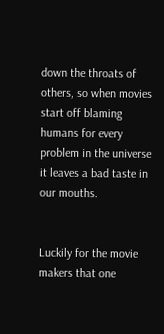down the throats of others, so when movies start off blaming humans for every problem in the universe it leaves a bad taste in our mouths.


Luckily for the movie makers that one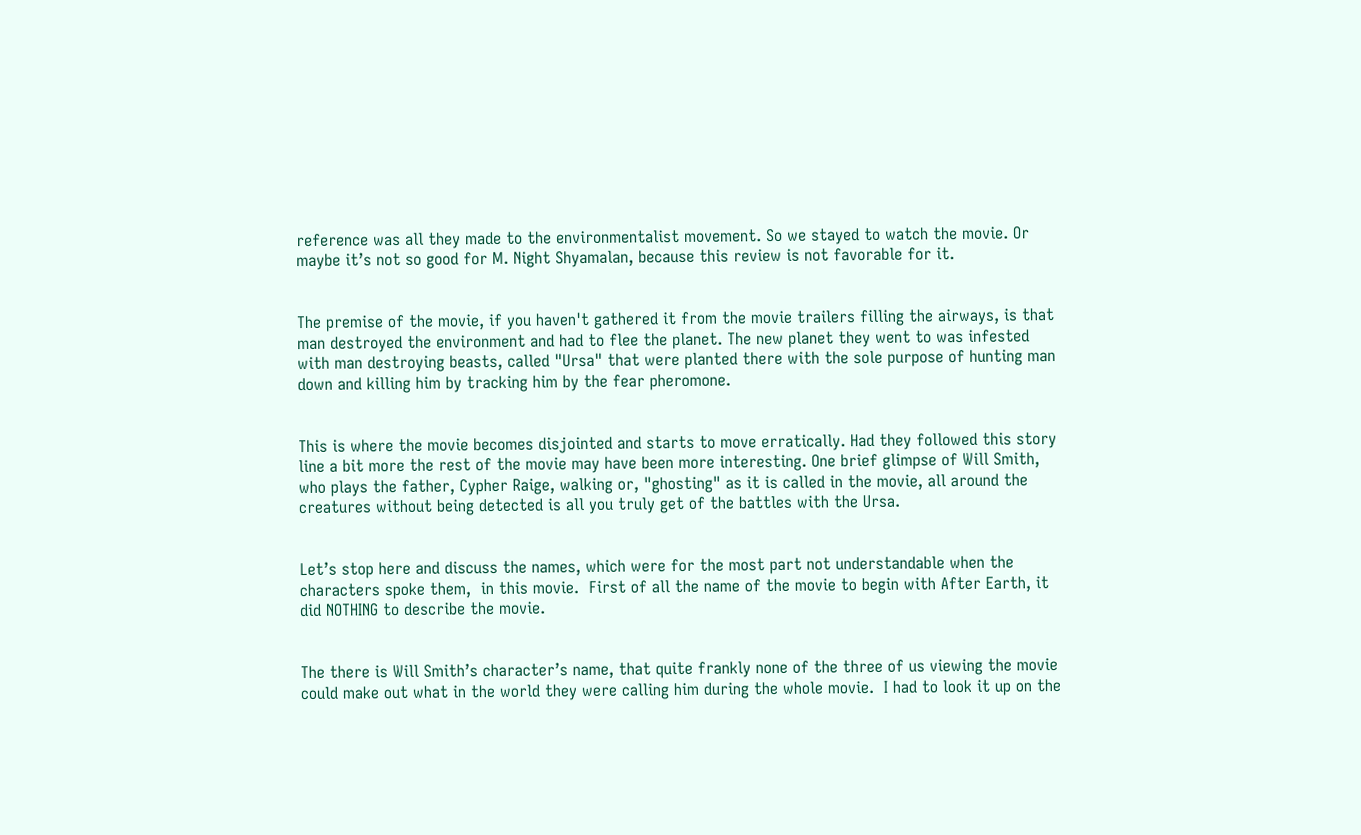reference was all they made to the environmentalist movement. So we stayed to watch the movie. Or maybe it’s not so good for M. Night Shyamalan, because this review is not favorable for it.


The premise of the movie, if you haven't gathered it from the movie trailers filling the airways, is that man destroyed the environment and had to flee the planet. The new planet they went to was infested with man destroying beasts, called "Ursa" that were planted there with the sole purpose of hunting man down and killing him by tracking him by the fear pheromone.


This is where the movie becomes disjointed and starts to move erratically. Had they followed this story line a bit more the rest of the movie may have been more interesting. One brief glimpse of Will Smith, who plays the father, Cypher Raige, walking or, "ghosting" as it is called in the movie, all around the creatures without being detected is all you truly get of the battles with the Ursa.


Let’s stop here and discuss the names, which were for the most part not understandable when the characters spoke them,  in this movie.  First of all the name of the movie to begin with After Earth, it did NOTHING to describe the movie.


The there is Will Smith’s character’s name, that quite frankly none of the three of us viewing the movie could make out what in the world they were calling him during the whole movie.  I had to look it up on the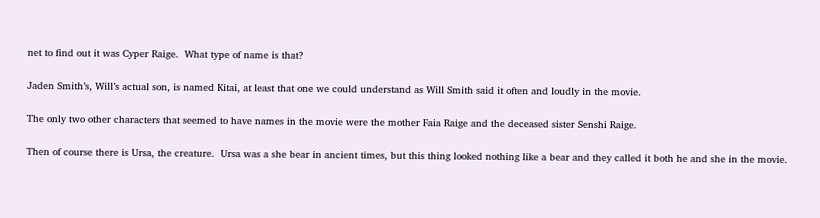net to find out it was Cyper Raige.  What type of name is that?


Jaden Smith’s, Will’s actual son, is named Kitai, at least that one we could understand as Will Smith said it often and loudly in the movie.


The only two other characters that seemed to have names in the movie were the mother Faia Raige and the deceased sister Senshi Raige.


Then of course there is Ursa, the creature.  Ursa was a she bear in ancient times, but this thing looked nothing like a bear and they called it both he and she in the movie.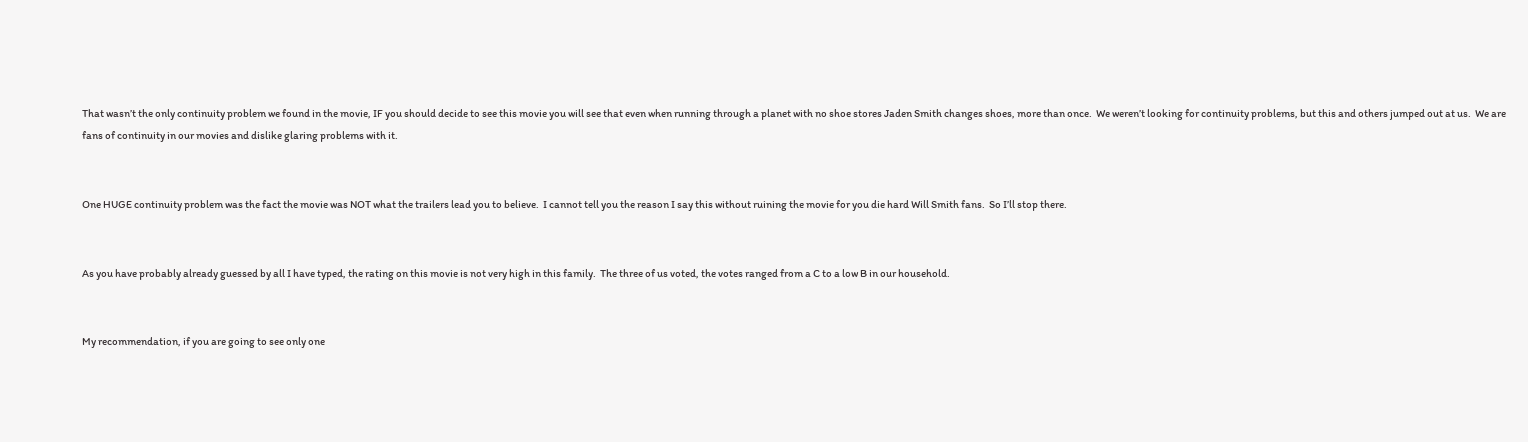That wasn’t the only continuity problem we found in the movie, IF you should decide to see this movie you will see that even when running through a planet with no shoe stores Jaden Smith changes shoes, more than once.  We weren’t looking for continuity problems, but this and others jumped out at us.  We are fans of continuity in our movies and dislike glaring problems with it.


One HUGE continuity problem was the fact the movie was NOT what the trailers lead you to believe.  I cannot tell you the reason I say this without ruining the movie for you die hard Will Smith fans.  So I’ll stop there.


As you have probably already guessed by all I have typed, the rating on this movie is not very high in this family.  The three of us voted, the votes ranged from a C to a low B in our household.


My recommendation, if you are going to see only one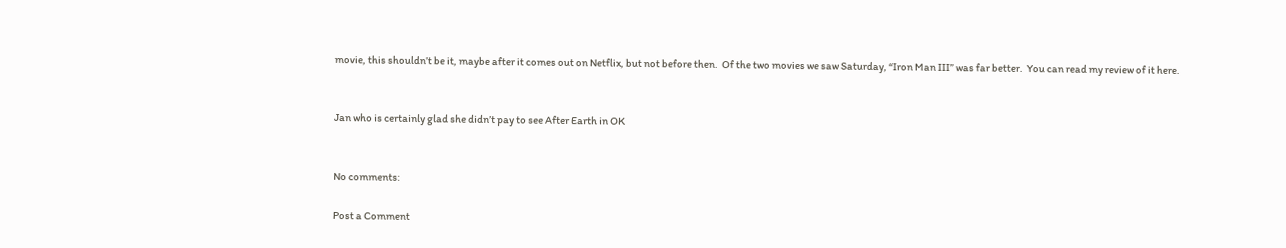movie, this shouldn’t be it, maybe after it comes out on Netflix, but not before then.  Of the two movies we saw Saturday, “Iron Man III” was far better.  You can read my review of it here.


Jan who is certainly glad she didn’t pay to see After Earth in OK


No comments:

Post a Comment